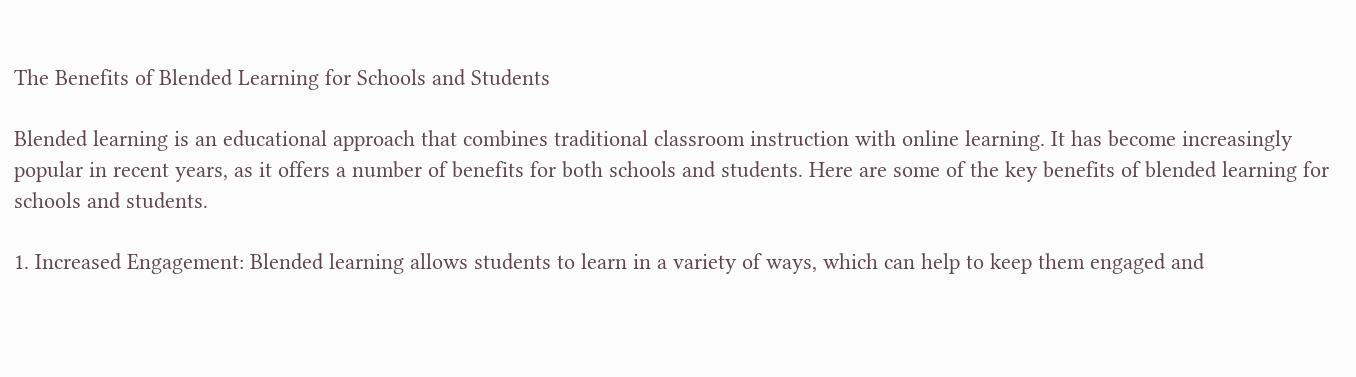The Benefits of Blended Learning for Schools and Students

Blended learning is an educational approach that combines traditional classroom instruction with online learning. It has become increasingly popular in recent years, as it offers a number of benefits for both schools and students. Here are some of the key benefits of blended learning for schools and students.

1. Increased Engagement: Blended learning allows students to learn in a variety of ways, which can help to keep them engaged and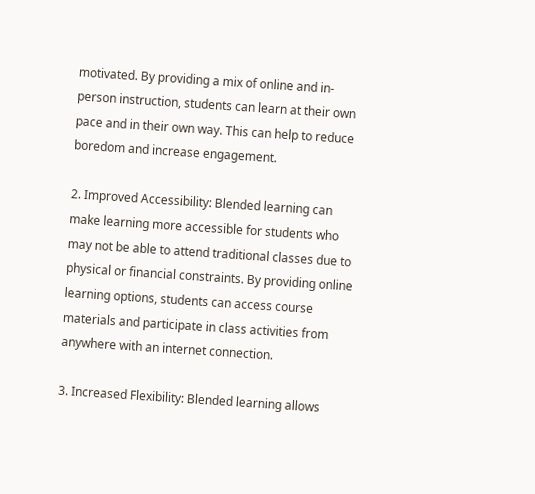motivated. By providing a mix of online and in-person instruction, students can learn at their own pace and in their own way. This can help to reduce boredom and increase engagement.

2. Improved Accessibility: Blended learning can make learning more accessible for students who may not be able to attend traditional classes due to physical or financial constraints. By providing online learning options, students can access course materials and participate in class activities from anywhere with an internet connection.

3. Increased Flexibility: Blended learning allows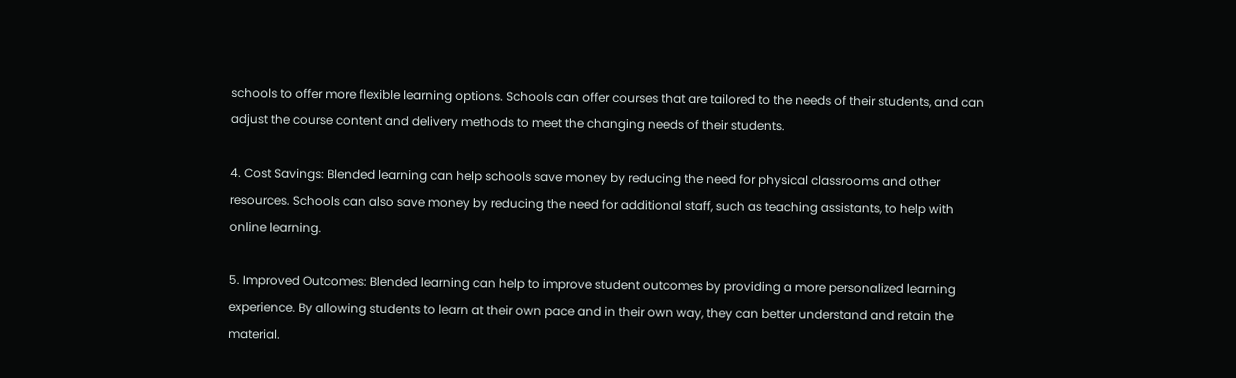schools to offer more flexible learning options. Schools can offer courses that are tailored to the needs of their students, and can adjust the course content and delivery methods to meet the changing needs of their students.

4. Cost Savings: Blended learning can help schools save money by reducing the need for physical classrooms and other resources. Schools can also save money by reducing the need for additional staff, such as teaching assistants, to help with online learning.

5. Improved Outcomes: Blended learning can help to improve student outcomes by providing a more personalized learning experience. By allowing students to learn at their own pace and in their own way, they can better understand and retain the material.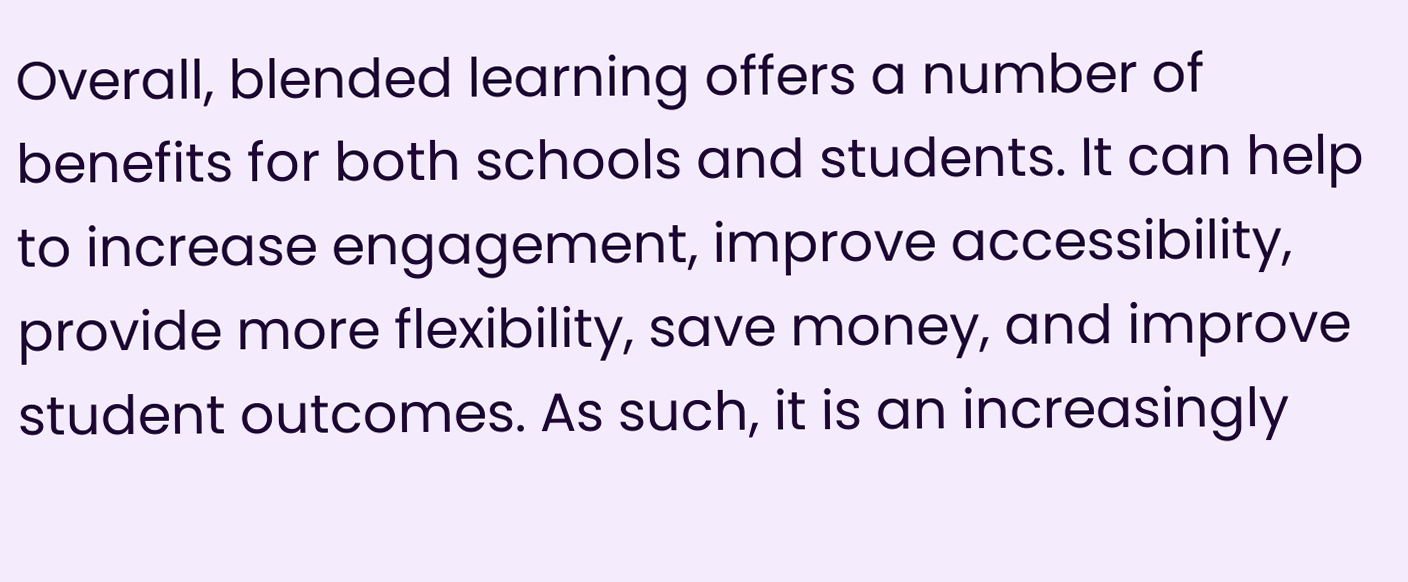Overall, blended learning offers a number of benefits for both schools and students. It can help to increase engagement, improve accessibility, provide more flexibility, save money, and improve student outcomes. As such, it is an increasingly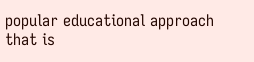popular educational approach that is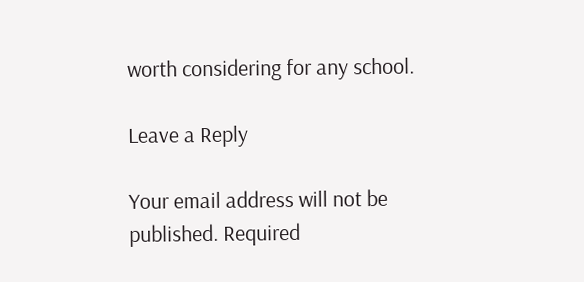worth considering for any school.

Leave a Reply

Your email address will not be published. Required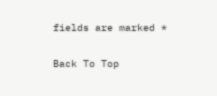fields are marked *

Back To Top